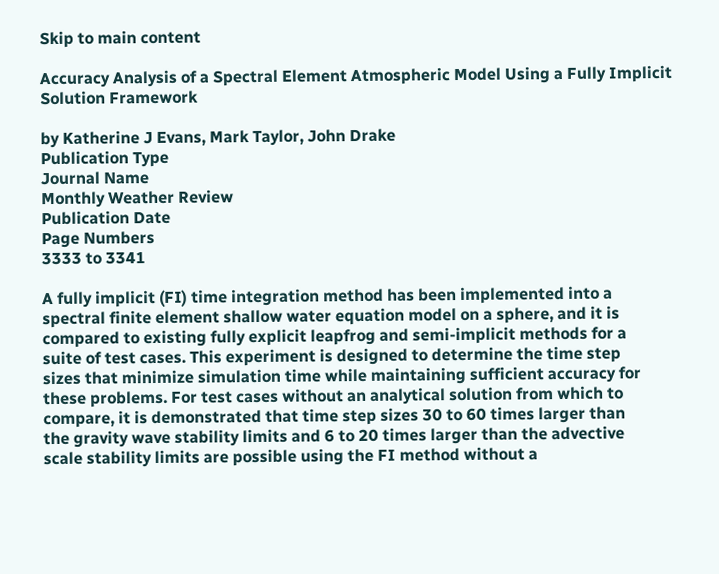Skip to main content

Accuracy Analysis of a Spectral Element Atmospheric Model Using a Fully Implicit Solution Framework

by Katherine J Evans, Mark Taylor, John Drake
Publication Type
Journal Name
Monthly Weather Review
Publication Date
Page Numbers
3333 to 3341

A fully implicit (FI) time integration method has been implemented into a
spectral finite element shallow water equation model on a sphere, and it is
compared to existing fully explicit leapfrog and semi-implicit methods for a
suite of test cases. This experiment is designed to determine the time step
sizes that minimize simulation time while maintaining sufficient accuracy for
these problems. For test cases without an analytical solution from which to
compare, it is demonstrated that time step sizes 30 to 60 times larger than
the gravity wave stability limits and 6 to 20 times larger than the advective
scale stability limits are possible using the FI method without a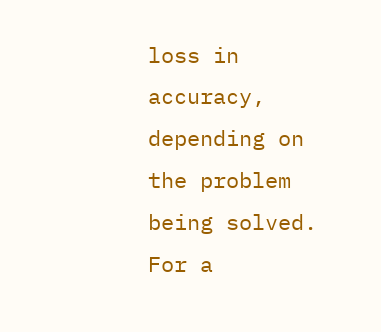loss in
accuracy, depending on the problem being solved. For a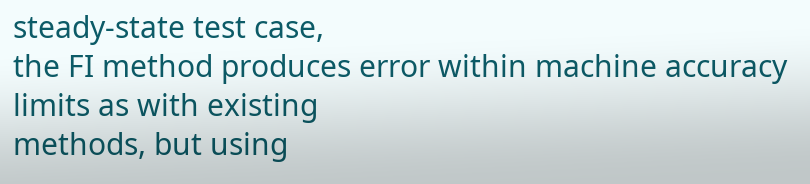steady-state test case,
the FI method produces error within machine accuracy limits as with existing
methods, but using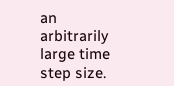an arbitrarily large time step size.